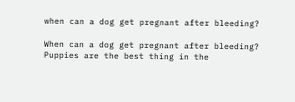when can a dog get pregnant after bleeding?

When can a dog get pregnant after bleeding? Puppies are the best thing in the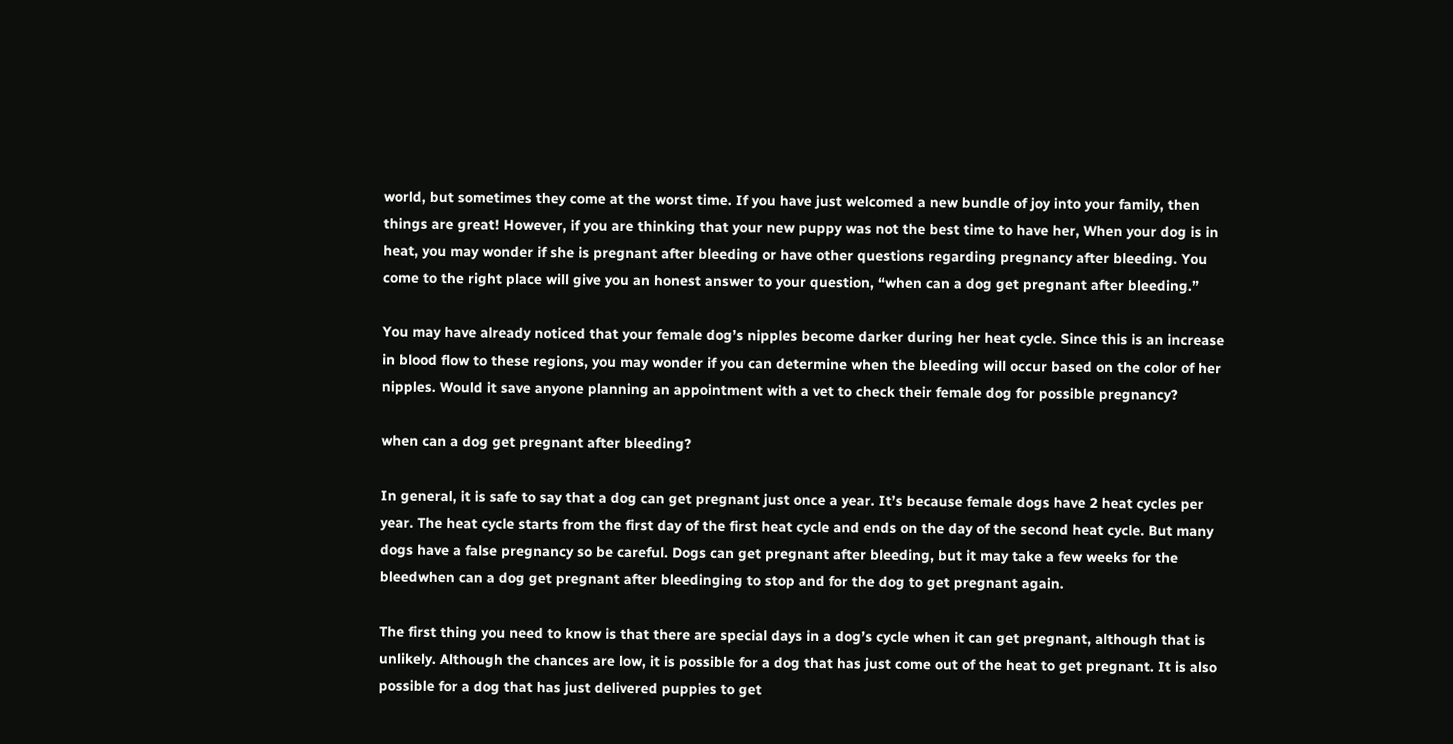world, but sometimes they come at the worst time. If you have just welcomed a new bundle of joy into your family, then things are great! However, if you are thinking that your new puppy was not the best time to have her, When your dog is in heat, you may wonder if she is pregnant after bleeding or have other questions regarding pregnancy after bleeding. You come to the right place will give you an honest answer to your question, “when can a dog get pregnant after bleeding.”

You may have already noticed that your female dog’s nipples become darker during her heat cycle. Since this is an increase in blood flow to these regions, you may wonder if you can determine when the bleeding will occur based on the color of her nipples. Would it save anyone planning an appointment with a vet to check their female dog for possible pregnancy?

when can a dog get pregnant after bleeding?

In general, it is safe to say that a dog can get pregnant just once a year. It’s because female dogs have 2 heat cycles per year. The heat cycle starts from the first day of the first heat cycle and ends on the day of the second heat cycle. But many dogs have a false pregnancy so be careful. Dogs can get pregnant after bleeding, but it may take a few weeks for the bleedwhen can a dog get pregnant after bleedinging to stop and for the dog to get pregnant again.

The first thing you need to know is that there are special days in a dog’s cycle when it can get pregnant, although that is unlikely. Although the chances are low, it is possible for a dog that has just come out of the heat to get pregnant. It is also possible for a dog that has just delivered puppies to get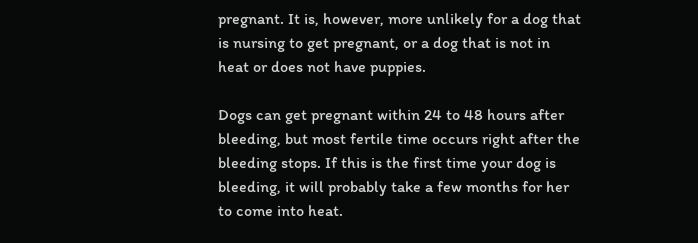pregnant. It is, however, more unlikely for a dog that is nursing to get pregnant, or a dog that is not in heat or does not have puppies.

Dogs can get pregnant within 24 to 48 hours after bleeding, but most fertile time occurs right after the bleeding stops. If this is the first time your dog is bleeding, it will probably take a few months for her to come into heat.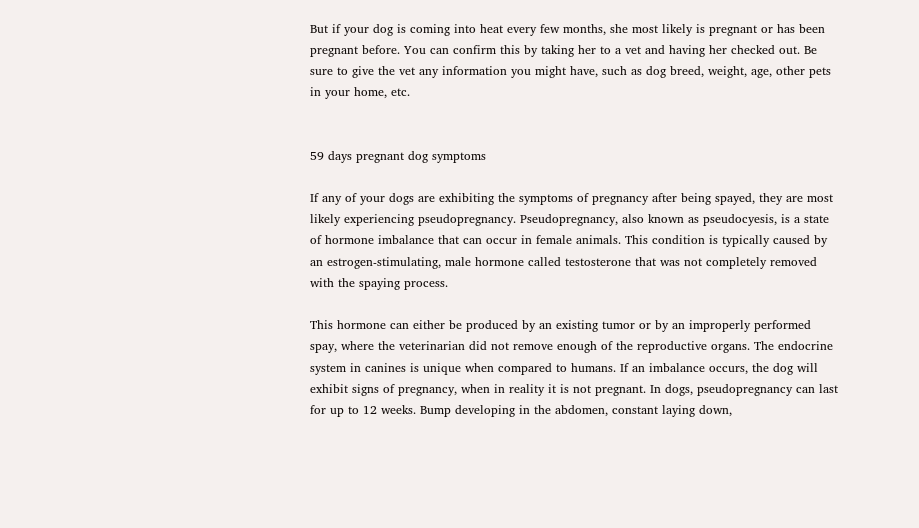But if your dog is coming into heat every few months, she most likely is pregnant or has been pregnant before. You can confirm this by taking her to a vet and having her checked out. Be sure to give the vet any information you might have, such as dog breed, weight, age, other pets in your home, etc.


59 days pregnant dog symptoms

If any of your dogs are exhibiting the symptoms of pregnancy after being spayed, they are most likely experiencing pseudopregnancy. Pseudopregnancy, also known as pseudocyesis, is a state of hormone imbalance that can occur in female animals. This condition is typically caused by an estrogen-stimulating, male hormone called testosterone that was not completely removed with the spaying process.

This hormone can either be produced by an existing tumor or by an improperly performed spay, where the veterinarian did not remove enough of the reproductive organs. The endocrine system in canines is unique when compared to humans. If an imbalance occurs, the dog will exhibit signs of pregnancy, when in reality it is not pregnant. In dogs, pseudopregnancy can last for up to 12 weeks. Bump developing in the abdomen, constant laying down,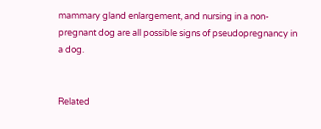mammary gland enlargement, and nursing in a non-pregnant dog are all possible signs of pseudopregnancy in a dog.


Related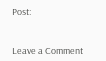Post:


Leave a Comment